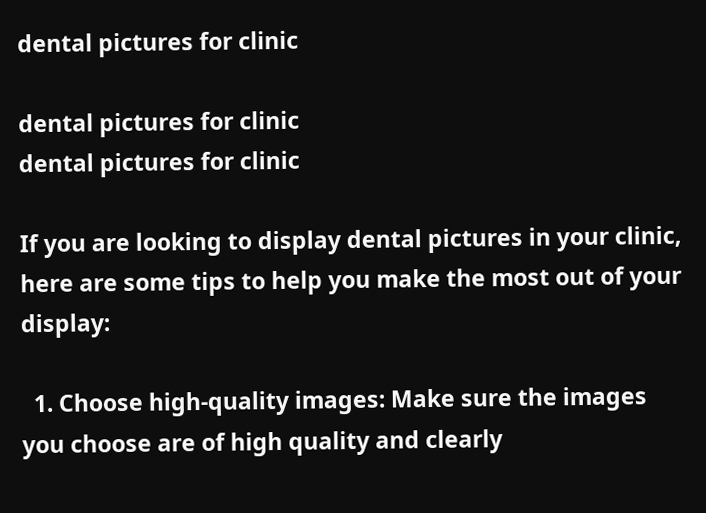dental pictures for clinic

dental pictures for clinic
dental pictures for clinic

If you are looking to display dental pictures in your clinic, here are some tips to help you make the most out of your display:

  1. Choose high-quality images: Make sure the images you choose are of high quality and clearly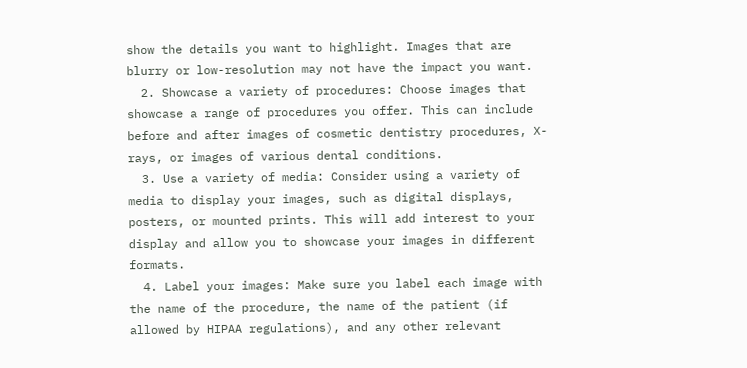show the details you want to highlight. Images that are blurry or low-resolution may not have the impact you want.
  2. Showcase a variety of procedures: Choose images that showcase a range of procedures you offer. This can include before and after images of cosmetic dentistry procedures, X-rays, or images of various dental conditions.
  3. Use a variety of media: Consider using a variety of media to display your images, such as digital displays, posters, or mounted prints. This will add interest to your display and allow you to showcase your images in different formats.
  4. Label your images: Make sure you label each image with the name of the procedure, the name of the patient (if allowed by HIPAA regulations), and any other relevant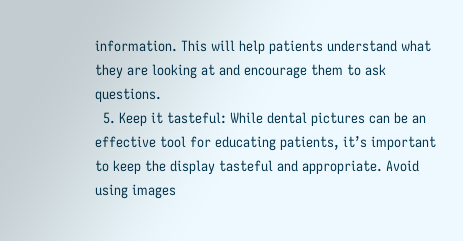information. This will help patients understand what they are looking at and encourage them to ask questions.
  5. Keep it tasteful: While dental pictures can be an effective tool for educating patients, it’s important to keep the display tasteful and appropriate. Avoid using images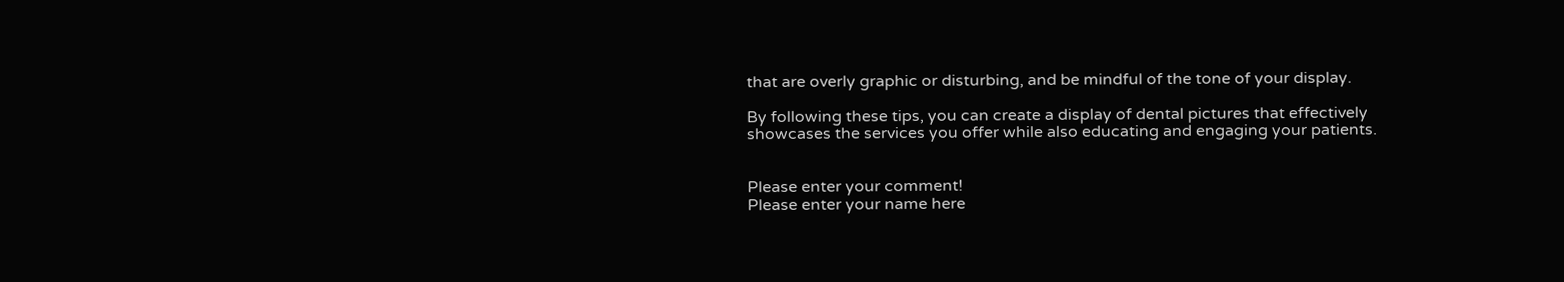that are overly graphic or disturbing, and be mindful of the tone of your display.

By following these tips, you can create a display of dental pictures that effectively showcases the services you offer while also educating and engaging your patients.


Please enter your comment!
Please enter your name here